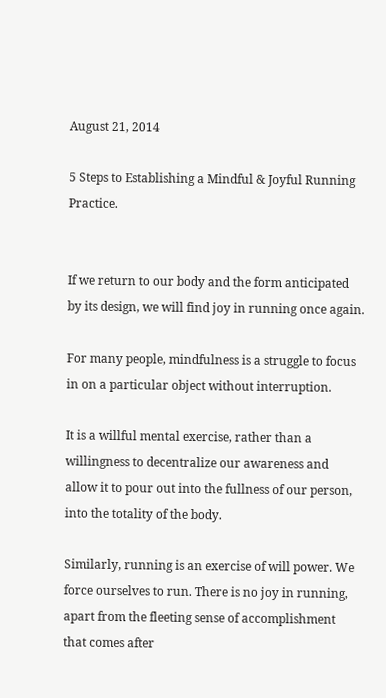August 21, 2014

5 Steps to Establishing a Mindful & Joyful Running Practice.


If we return to our body and the form anticipated by its design, we will find joy in running once again.

For many people, mindfulness is a struggle to focus in on a particular object without interruption.

It is a willful mental exercise, rather than a willingness to decentralize our awareness and allow it to pour out into the fullness of our person, into the totality of the body.

Similarly, running is an exercise of will power. We force ourselves to run. There is no joy in running, apart from the fleeting sense of accomplishment that comes after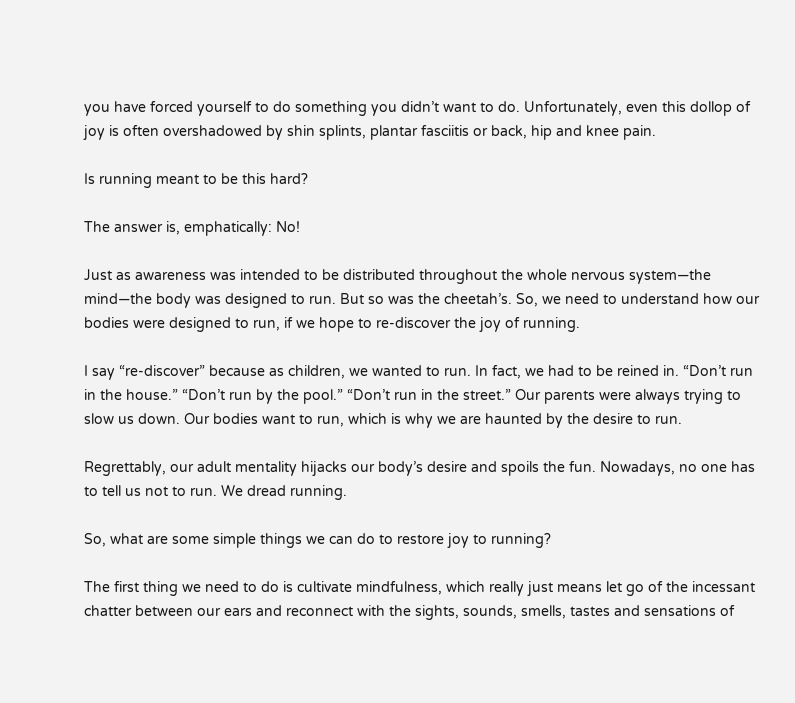you have forced yourself to do something you didn’t want to do. Unfortunately, even this dollop of joy is often overshadowed by shin splints, plantar fasciitis or back, hip and knee pain.

Is running meant to be this hard?

The answer is, emphatically: No!

Just as awareness was intended to be distributed throughout the whole nervous system—the mind—the body was designed to run. But so was the cheetah’s. So, we need to understand how our bodies were designed to run, if we hope to re-discover the joy of running.

I say “re-discover” because as children, we wanted to run. In fact, we had to be reined in. “Don’t run in the house.” “Don’t run by the pool.” “Don’t run in the street.” Our parents were always trying to slow us down. Our bodies want to run, which is why we are haunted by the desire to run.

Regrettably, our adult mentality hijacks our body’s desire and spoils the fun. Nowadays, no one has to tell us not to run. We dread running.

So, what are some simple things we can do to restore joy to running?

The first thing we need to do is cultivate mindfulness, which really just means let go of the incessant chatter between our ears and reconnect with the sights, sounds, smells, tastes and sensations of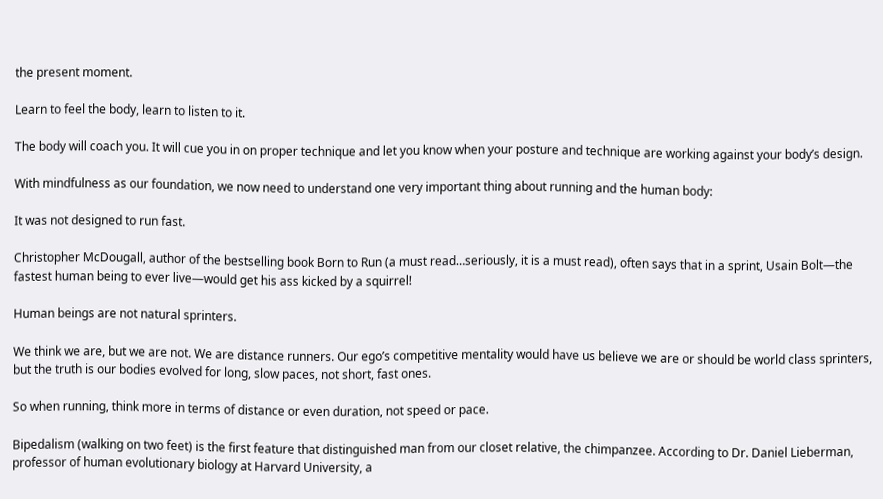the present moment.

Learn to feel the body, learn to listen to it.

The body will coach you. It will cue you in on proper technique and let you know when your posture and technique are working against your body’s design.

With mindfulness as our foundation, we now need to understand one very important thing about running and the human body:

It was not designed to run fast.

Christopher McDougall, author of the bestselling book Born to Run (a must read…seriously, it is a must read), often says that in a sprint, Usain Bolt—the fastest human being to ever live—would get his ass kicked by a squirrel!

Human beings are not natural sprinters.

We think we are, but we are not. We are distance runners. Our ego’s competitive mentality would have us believe we are or should be world class sprinters, but the truth is our bodies evolved for long, slow paces, not short, fast ones.

So when running, think more in terms of distance or even duration, not speed or pace.

Bipedalism (walking on two feet) is the first feature that distinguished man from our closet relative, the chimpanzee. According to Dr. Daniel Lieberman, professor of human evolutionary biology at Harvard University, a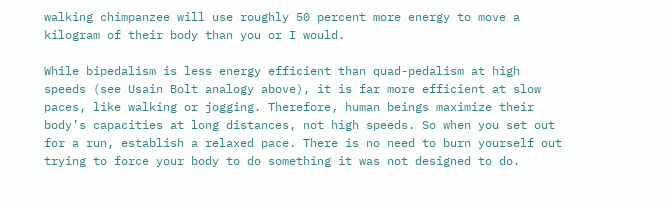walking chimpanzee will use roughly 50 percent more energy to move a kilogram of their body than you or I would.

While bipedalism is less energy efficient than quad-pedalism at high speeds (see Usain Bolt analogy above), it is far more efficient at slow paces, like walking or jogging. Therefore, human beings maximize their body’s capacities at long distances, not high speeds. So when you set out for a run, establish a relaxed pace. There is no need to burn yourself out trying to force your body to do something it was not designed to do.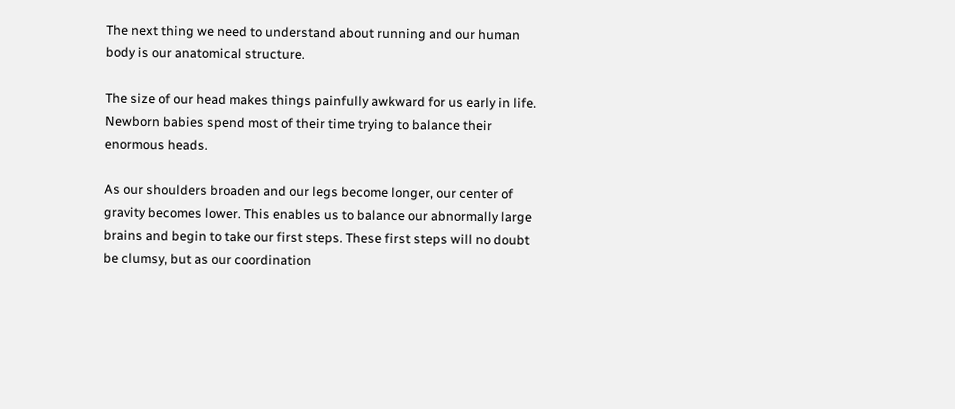The next thing we need to understand about running and our human body is our anatomical structure.

The size of our head makes things painfully awkward for us early in life. Newborn babies spend most of their time trying to balance their enormous heads.

As our shoulders broaden and our legs become longer, our center of gravity becomes lower. This enables us to balance our abnormally large brains and begin to take our first steps. These first steps will no doubt be clumsy, but as our coordination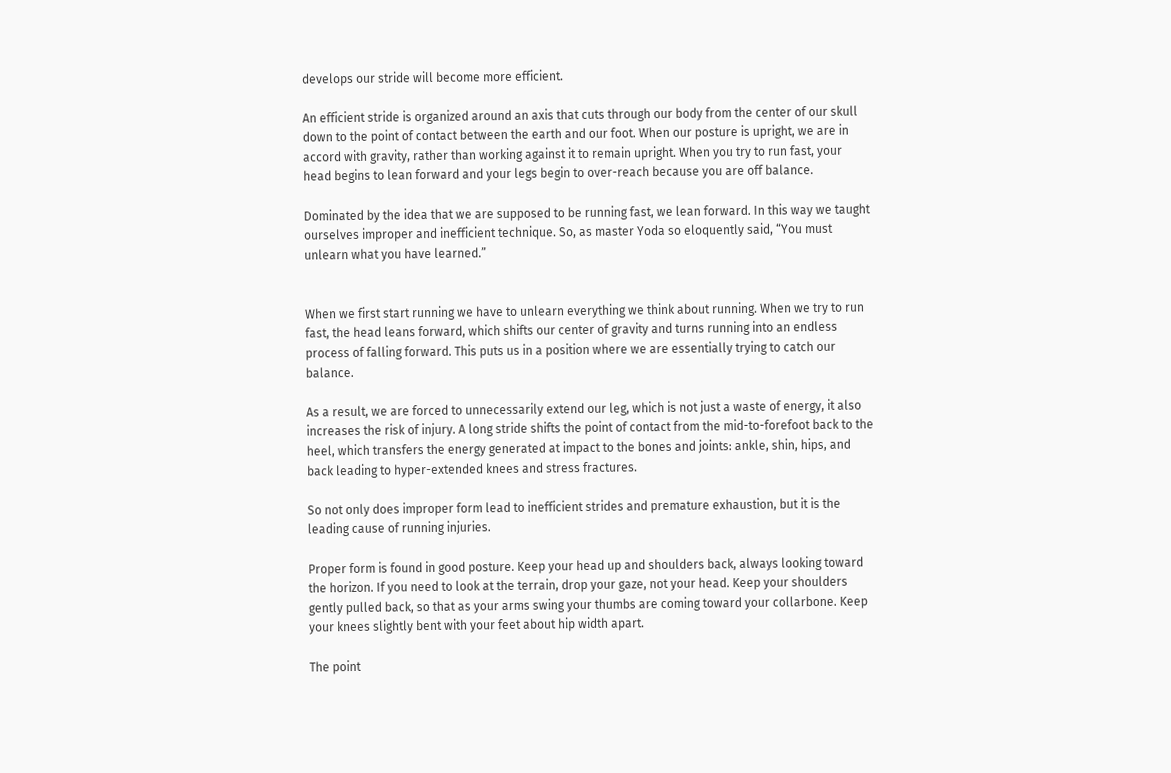develops our stride will become more efficient.

An efficient stride is organized around an axis that cuts through our body from the center of our skull down to the point of contact between the earth and our foot. When our posture is upright, we are in accord with gravity, rather than working against it to remain upright. When you try to run fast, your head begins to lean forward and your legs begin to over-reach because you are off balance.

Dominated by the idea that we are supposed to be running fast, we lean forward. In this way we taught ourselves improper and inefficient technique. So, as master Yoda so eloquently said, “You must unlearn what you have learned.”


When we first start running we have to unlearn everything we think about running. When we try to run fast, the head leans forward, which shifts our center of gravity and turns running into an endless process of falling forward. This puts us in a position where we are essentially trying to catch our balance.

As a result, we are forced to unnecessarily extend our leg, which is not just a waste of energy, it also increases the risk of injury. A long stride shifts the point of contact from the mid-to-forefoot back to the heel, which transfers the energy generated at impact to the bones and joints: ankle, shin, hips, and back leading to hyper-extended knees and stress fractures.

So not only does improper form lead to inefficient strides and premature exhaustion, but it is the leading cause of running injuries.

Proper form is found in good posture. Keep your head up and shoulders back, always looking toward the horizon. If you need to look at the terrain, drop your gaze, not your head. Keep your shoulders gently pulled back, so that as your arms swing your thumbs are coming toward your collarbone. Keep your knees slightly bent with your feet about hip width apart.

The point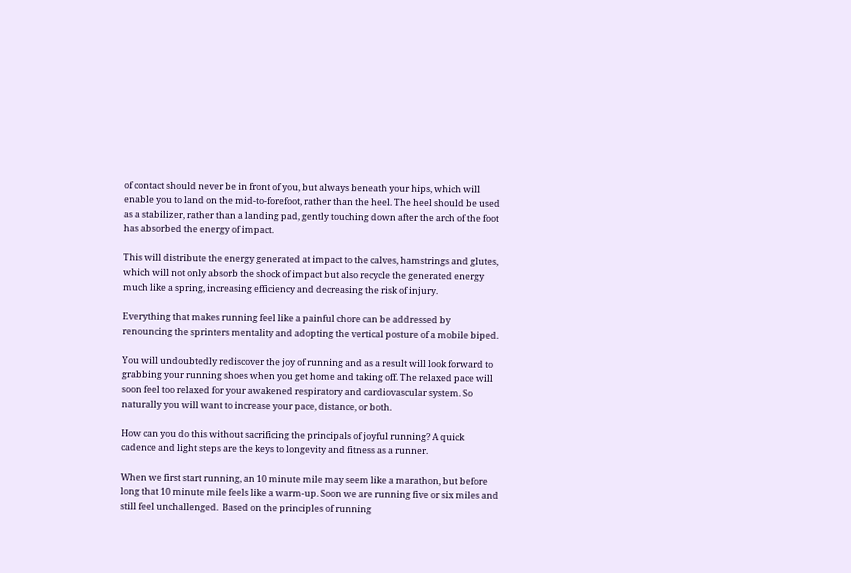of contact should never be in front of you, but always beneath your hips, which will enable you to land on the mid-to-forefoot, rather than the heel. The heel should be used as a stabilizer, rather than a landing pad, gently touching down after the arch of the foot has absorbed the energy of impact.

This will distribute the energy generated at impact to the calves, hamstrings and glutes, which will not only absorb the shock of impact but also recycle the generated energy much like a spring, increasing efficiency and decreasing the risk of injury.

Everything that makes running feel like a painful chore can be addressed by renouncing the sprinters mentality and adopting the vertical posture of a mobile biped.

You will undoubtedly rediscover the joy of running and as a result will look forward to grabbing your running shoes when you get home and taking off. The relaxed pace will soon feel too relaxed for your awakened respiratory and cardiovascular system. So naturally you will want to increase your pace, distance, or both.

How can you do this without sacrificing the principals of joyful running? A quick cadence and light steps are the keys to longevity and fitness as a runner.

When we first start running, an 10 minute mile may seem like a marathon, but before long that 10 minute mile feels like a warm-up. Soon we are running five or six miles and still feel unchallenged.  Based on the principles of running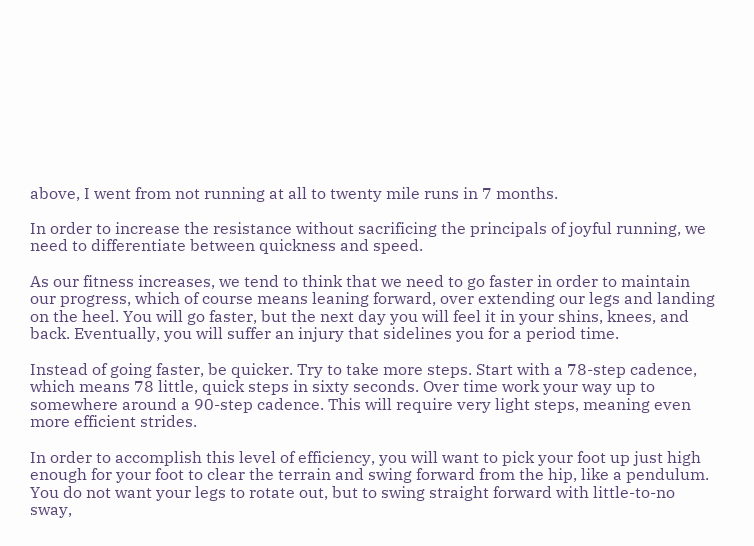above, I went from not running at all to twenty mile runs in 7 months.

In order to increase the resistance without sacrificing the principals of joyful running, we need to differentiate between quickness and speed.

As our fitness increases, we tend to think that we need to go faster in order to maintain our progress, which of course means leaning forward, over extending our legs and landing on the heel. You will go faster, but the next day you will feel it in your shins, knees, and back. Eventually, you will suffer an injury that sidelines you for a period time.

Instead of going faster, be quicker. Try to take more steps. Start with a 78-step cadence, which means 78 little, quick steps in sixty seconds. Over time work your way up to somewhere around a 90-step cadence. This will require very light steps, meaning even more efficient strides.

In order to accomplish this level of efficiency, you will want to pick your foot up just high enough for your foot to clear the terrain and swing forward from the hip, like a pendulum. You do not want your legs to rotate out, but to swing straight forward with little-to-no sway,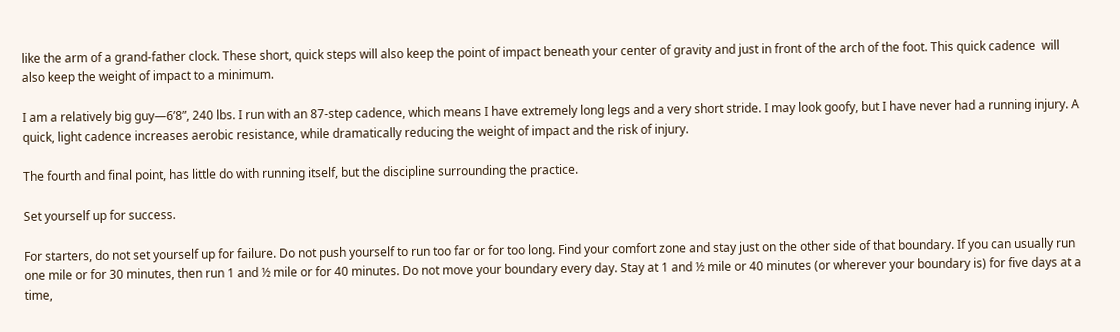like the arm of a grand-father clock. These short, quick steps will also keep the point of impact beneath your center of gravity and just in front of the arch of the foot. This quick cadence  will also keep the weight of impact to a minimum.

I am a relatively big guy—6’8”, 240 lbs. I run with an 87-step cadence, which means I have extremely long legs and a very short stride. I may look goofy, but I have never had a running injury. A quick, light cadence increases aerobic resistance, while dramatically reducing the weight of impact and the risk of injury.

The fourth and final point, has little do with running itself, but the discipline surrounding the practice.

Set yourself up for success.

For starters, do not set yourself up for failure. Do not push yourself to run too far or for too long. Find your comfort zone and stay just on the other side of that boundary. If you can usually run one mile or for 30 minutes, then run 1 and ½ mile or for 40 minutes. Do not move your boundary every day. Stay at 1 and ½ mile or 40 minutes (or wherever your boundary is) for five days at a time,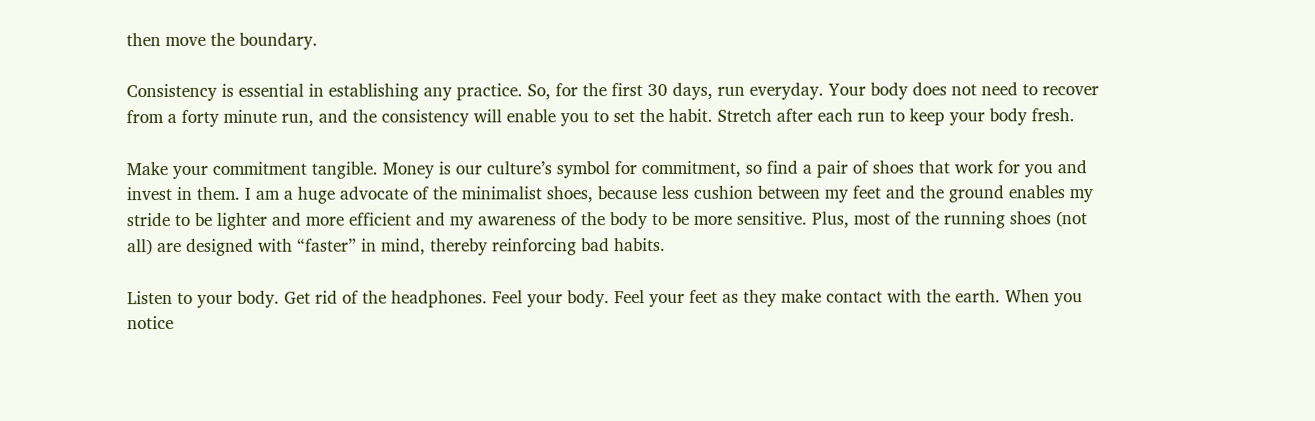then move the boundary.

Consistency is essential in establishing any practice. So, for the first 30 days, run everyday. Your body does not need to recover from a forty minute run, and the consistency will enable you to set the habit. Stretch after each run to keep your body fresh.

Make your commitment tangible. Money is our culture’s symbol for commitment, so find a pair of shoes that work for you and invest in them. I am a huge advocate of the minimalist shoes, because less cushion between my feet and the ground enables my stride to be lighter and more efficient and my awareness of the body to be more sensitive. Plus, most of the running shoes (not all) are designed with “faster” in mind, thereby reinforcing bad habits.

Listen to your body. Get rid of the headphones. Feel your body. Feel your feet as they make contact with the earth. When you notice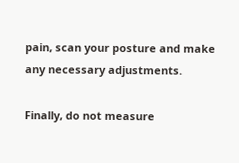pain, scan your posture and make any necessary adjustments.

Finally, do not measure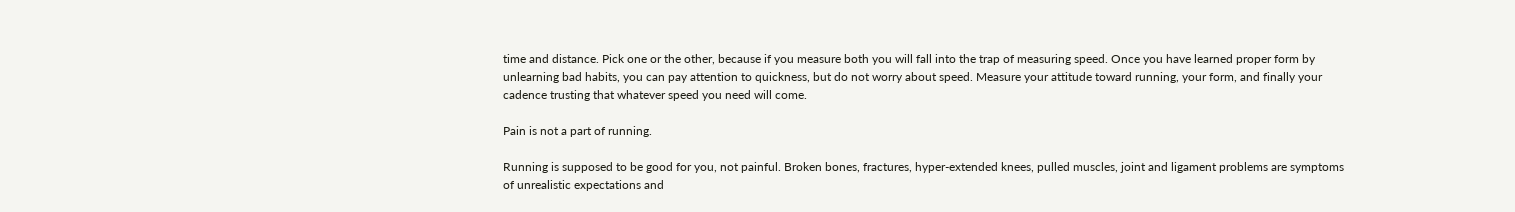time and distance. Pick one or the other, because if you measure both you will fall into the trap of measuring speed. Once you have learned proper form by unlearning bad habits, you can pay attention to quickness, but do not worry about speed. Measure your attitude toward running, your form, and finally your cadence trusting that whatever speed you need will come.

Pain is not a part of running.

Running is supposed to be good for you, not painful. Broken bones, fractures, hyper-extended knees, pulled muscles, joint and ligament problems are symptoms of unrealistic expectations and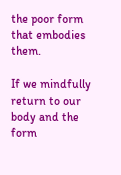the poor form that embodies them.

If we mindfully return to our body and the form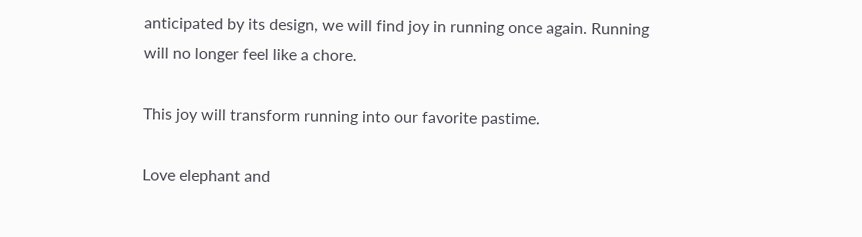anticipated by its design, we will find joy in running once again. Running will no longer feel like a chore.

This joy will transform running into our favorite pastime.

Love elephant and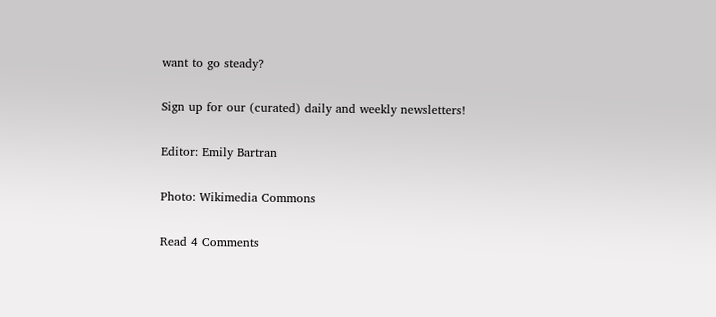want to go steady?

Sign up for our (curated) daily and weekly newsletters!

Editor: Emily Bartran

Photo: Wikimedia Commons

Read 4 Comments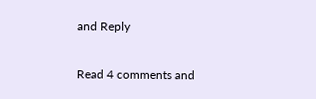and Reply

Read 4 comments and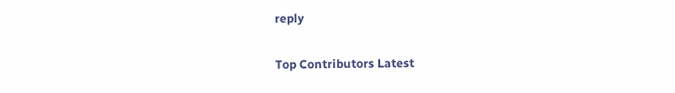reply

Top Contributors Latest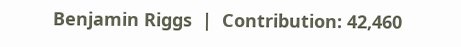Benjamin Riggs  |  Contribution: 42,460